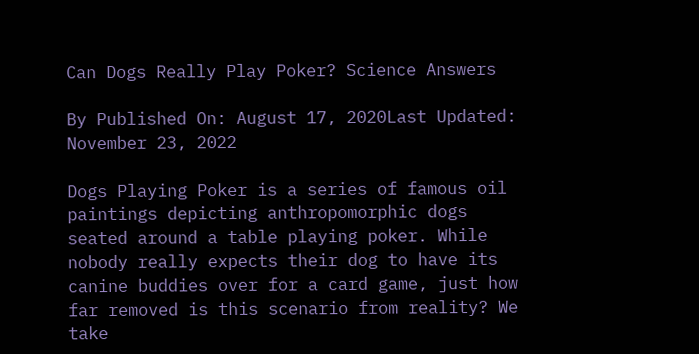Can Dogs Really Play Poker? Science Answers

By Published On: August 17, 2020Last Updated: November 23, 2022

Dogs Playing Poker is a series of famous oil paintings depicting anthropomorphic dogs seated around a table playing poker. While nobody really expects their dog to have its canine buddies over for a card game, just how far removed is this scenario from reality? We take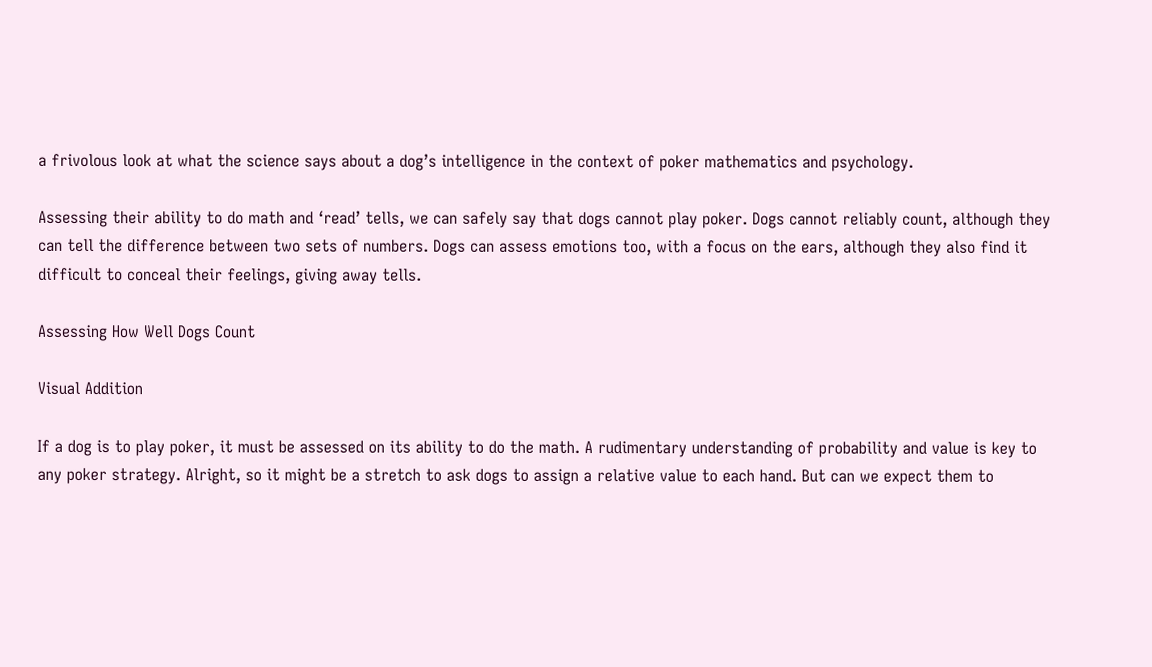a frivolous look at what the science says about a dog’s intelligence in the context of poker mathematics and psychology.

Assessing their ability to do math and ‘read’ tells, we can safely say that dogs cannot play poker. Dogs cannot reliably count, although they can tell the difference between two sets of numbers. Dogs can assess emotions too, with a focus on the ears, although they also find it difficult to conceal their feelings, giving away tells.

Assessing How Well Dogs Count

Visual Addition

If a dog is to play poker, it must be assessed on its ability to do the math. A rudimentary understanding of probability and value is key to any poker strategy. Alright, so it might be a stretch to ask dogs to assign a relative value to each hand. But can we expect them to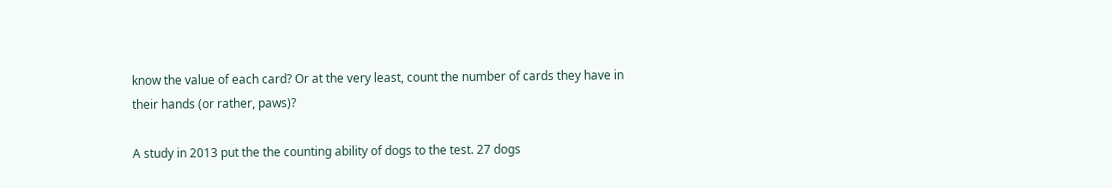know the value of each card? Or at the very least, count the number of cards they have in their hands (or rather, paws)?

A study in 2013 put the the counting ability of dogs to the test. 27 dogs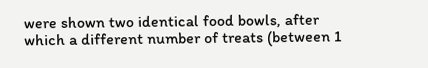were shown two identical food bowls, after which a different number of treats (between 1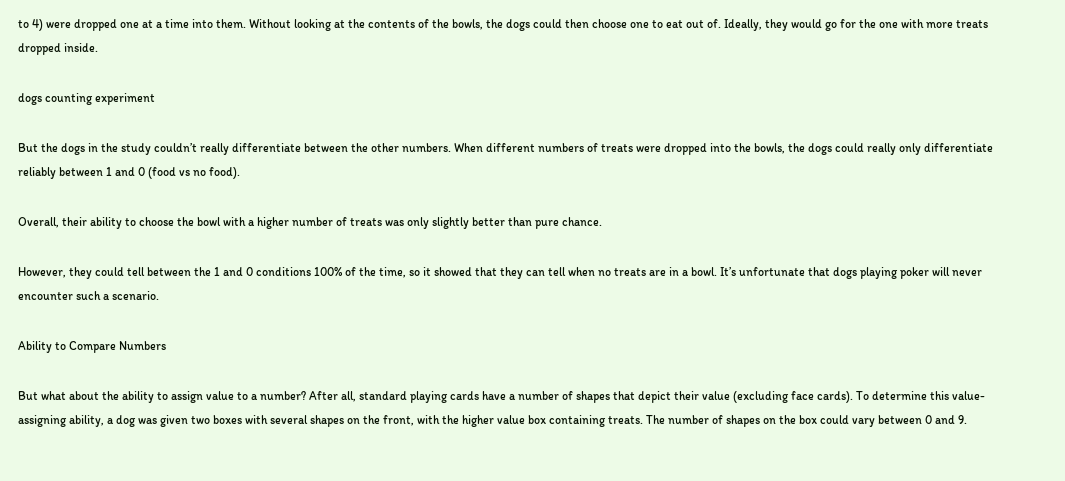to 4) were dropped one at a time into them. Without looking at the contents of the bowls, the dogs could then choose one to eat out of. Ideally, they would go for the one with more treats dropped inside.

dogs counting experiment

But the dogs in the study couldn’t really differentiate between the other numbers. When different numbers of treats were dropped into the bowls, the dogs could really only differentiate reliably between 1 and 0 (food vs no food).

Overall, their ability to choose the bowl with a higher number of treats was only slightly better than pure chance.

However, they could tell between the 1 and 0 conditions 100% of the time, so it showed that they can tell when no treats are in a bowl. It’s unfortunate that dogs playing poker will never encounter such a scenario.

Ability to Compare Numbers

But what about the ability to assign value to a number? After all, standard playing cards have a number of shapes that depict their value (excluding face cards). To determine this value-assigning ability, a dog was given two boxes with several shapes on the front, with the higher value box containing treats. The number of shapes on the box could vary between 0 and 9.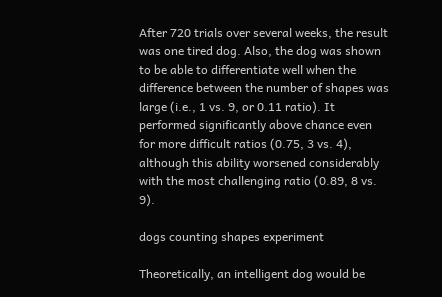After 720 trials over several weeks, the result was one tired dog. Also, the dog was shown to be able to differentiate well when the difference between the number of shapes was large (i.e., 1 vs. 9, or 0.11 ratio). It performed significantly above chance even for more difficult ratios (0.75, 3 vs. 4), although this ability worsened considerably with the most challenging ratio (0.89, 8 vs. 9).

dogs counting shapes experiment

Theoretically, an intelligent dog would be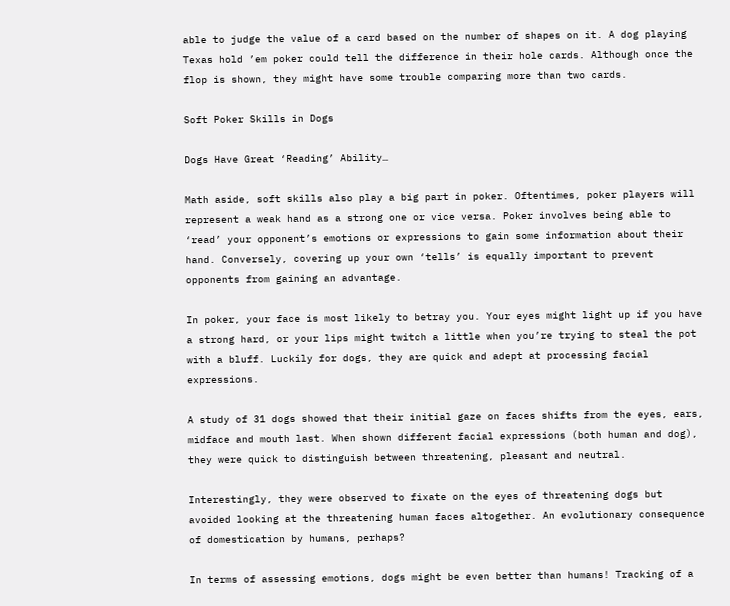able to judge the value of a card based on the number of shapes on it. A dog playing Texas hold ’em poker could tell the difference in their hole cards. Although once the flop is shown, they might have some trouble comparing more than two cards.

Soft Poker Skills in Dogs

Dogs Have Great ‘Reading’ Ability…

Math aside, soft skills also play a big part in poker. Oftentimes, poker players will represent a weak hand as a strong one or vice versa. Poker involves being able to ‘read’ your opponent’s emotions or expressions to gain some information about their hand. Conversely, covering up your own ‘tells’ is equally important to prevent opponents from gaining an advantage.

In poker, your face is most likely to betray you. Your eyes might light up if you have a strong hard, or your lips might twitch a little when you’re trying to steal the pot with a bluff. Luckily for dogs, they are quick and adept at processing facial expressions.

A study of 31 dogs showed that their initial gaze on faces shifts from the eyes, ears, midface and mouth last. When shown different facial expressions (both human and dog), they were quick to distinguish between threatening, pleasant and neutral.

Interestingly, they were observed to fixate on the eyes of threatening dogs but avoided looking at the threatening human faces altogether. An evolutionary consequence of domestication by humans, perhaps?

In terms of assessing emotions, dogs might be even better than humans! Tracking of a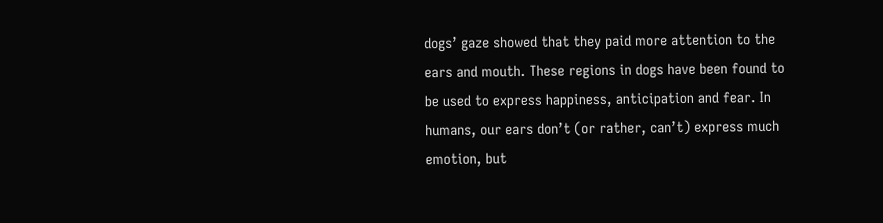dogs’ gaze showed that they paid more attention to the ears and mouth. These regions in dogs have been found to be used to express happiness, anticipation and fear. In humans, our ears don’t (or rather, can’t) express much emotion, but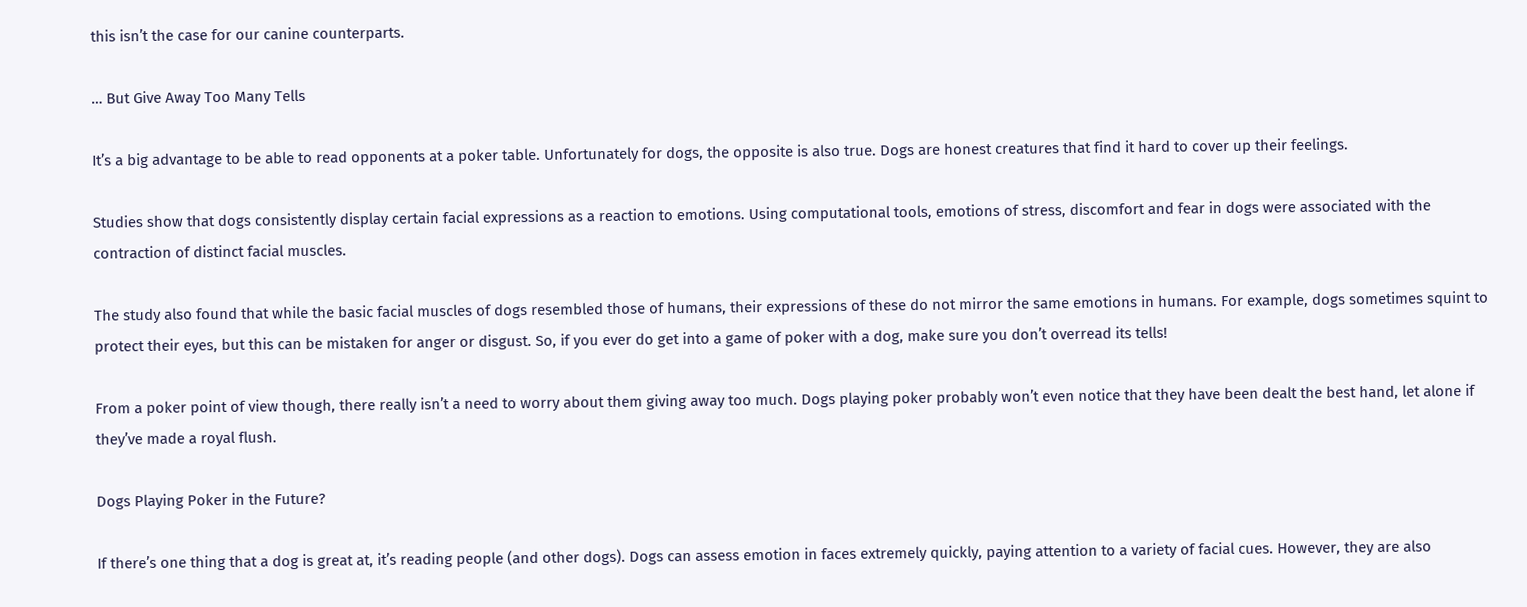this isn’t the case for our canine counterparts.

… But Give Away Too Many Tells

It’s a big advantage to be able to read opponents at a poker table. Unfortunately for dogs, the opposite is also true. Dogs are honest creatures that find it hard to cover up their feelings.

Studies show that dogs consistently display certain facial expressions as a reaction to emotions. Using computational tools, emotions of stress, discomfort and fear in dogs were associated with the contraction of distinct facial muscles.

The study also found that while the basic facial muscles of dogs resembled those of humans, their expressions of these do not mirror the same emotions in humans. For example, dogs sometimes squint to protect their eyes, but this can be mistaken for anger or disgust. So, if you ever do get into a game of poker with a dog, make sure you don’t overread its tells!

From a poker point of view though, there really isn’t a need to worry about them giving away too much. Dogs playing poker probably won’t even notice that they have been dealt the best hand, let alone if they’ve made a royal flush.

Dogs Playing Poker in the Future?

If there’s one thing that a dog is great at, it’s reading people (and other dogs). Dogs can assess emotion in faces extremely quickly, paying attention to a variety of facial cues. However, they are also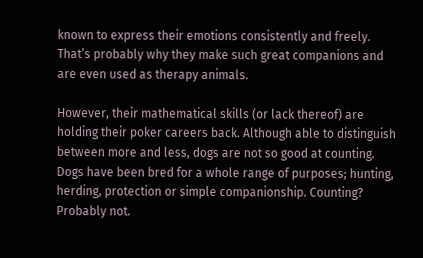known to express their emotions consistently and freely. That’s probably why they make such great companions and are even used as therapy animals.

However, their mathematical skills (or lack thereof) are holding their poker careers back. Although able to distinguish between more and less, dogs are not so good at counting. Dogs have been bred for a whole range of purposes; hunting, herding, protection or simple companionship. Counting? Probably not.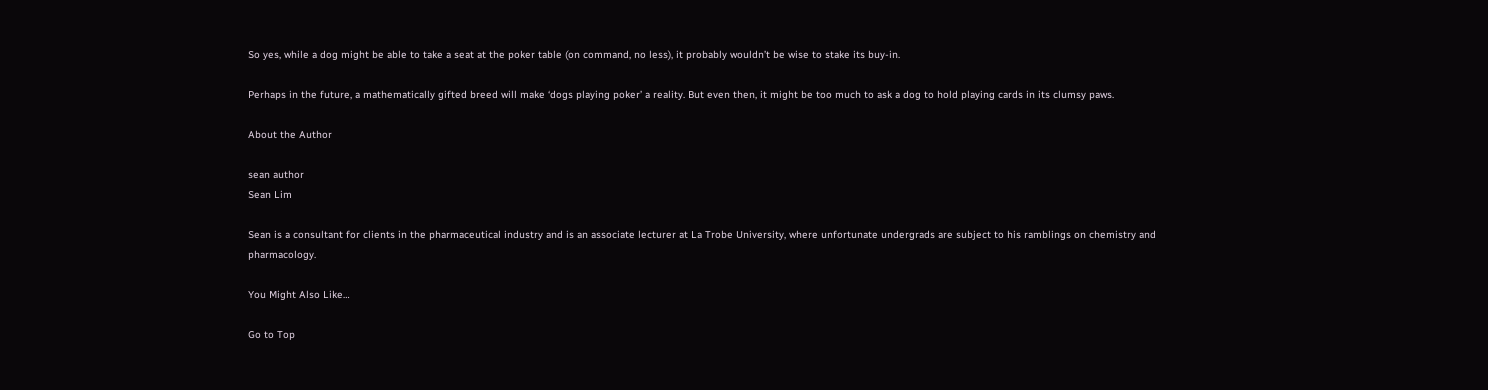So yes, while a dog might be able to take a seat at the poker table (on command, no less), it probably wouldn’t be wise to stake its buy-in.

Perhaps in the future, a mathematically gifted breed will make ‘dogs playing poker’ a reality. But even then, it might be too much to ask a dog to hold playing cards in its clumsy paws.

About the Author

sean author
Sean Lim

Sean is a consultant for clients in the pharmaceutical industry and is an associate lecturer at La Trobe University, where unfortunate undergrads are subject to his ramblings on chemistry and pharmacology.

You Might Also Like…

Go to Top